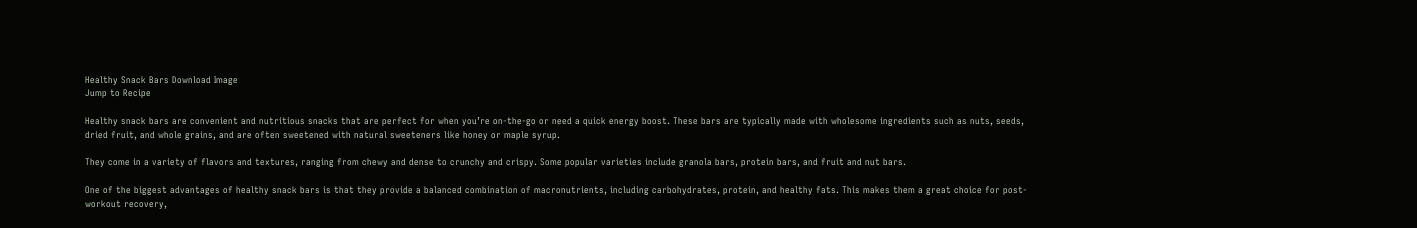Healthy Snack Bars Download Image
Jump to Recipe

Healthy snack bars are convenient and nutritious snacks that are perfect for when you’re on-the-go or need a quick energy boost. These bars are typically made with wholesome ingredients such as nuts, seeds, dried fruit, and whole grains, and are often sweetened with natural sweeteners like honey or maple syrup.

They come in a variety of flavors and textures, ranging from chewy and dense to crunchy and crispy. Some popular varieties include granola bars, protein bars, and fruit and nut bars.

One of the biggest advantages of healthy snack bars is that they provide a balanced combination of macronutrients, including carbohydrates, protein, and healthy fats. This makes them a great choice for post-workout recovery,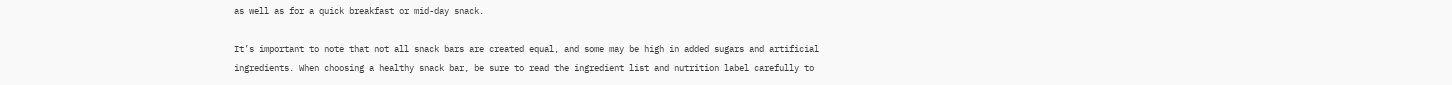as well as for a quick breakfast or mid-day snack.

It’s important to note that not all snack bars are created equal, and some may be high in added sugars and artificial ingredients. When choosing a healthy snack bar, be sure to read the ingredient list and nutrition label carefully to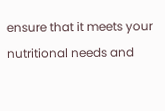ensure that it meets your nutritional needs and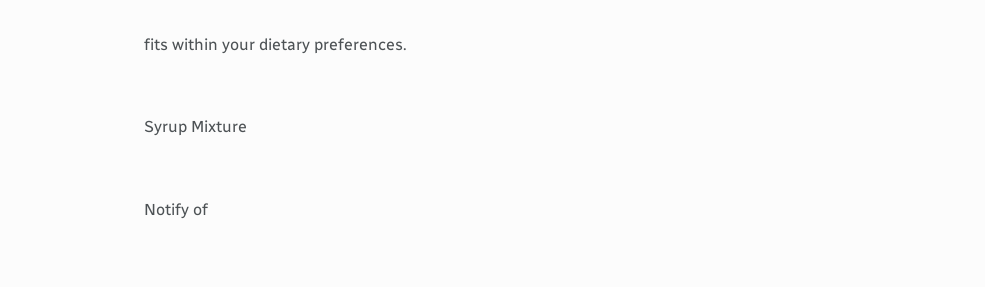fits within your dietary preferences.


Syrup Mixture


Notify of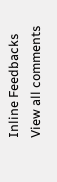Inline Feedbacks
View all comments